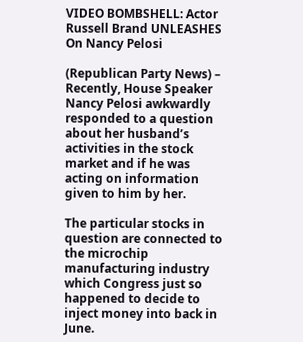VIDEO BOMBSHELL: Actor Russell Brand UNLEASHES On Nancy Pelosi

(Republican Party News) – Recently, House Speaker Nancy Pelosi awkwardly responded to a question about her husband’s activities in the stock market and if he was acting on information given to him by her.

The particular stocks in question are connected to the microchip manufacturing industry which Congress just so happened to decide to inject money into back in June.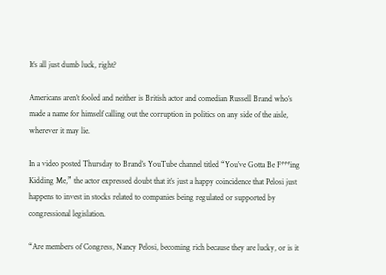It’s all just dumb luck, right?

Americans aren’t fooled and neither is British actor and comedian Russell Brand who’s made a name for himself calling out the corruption in politics on any side of the aisle, wherever it may lie.

In a video posted Thursday to Brand’s YouTube channel titled “You’ve Gotta Be F***ing Kidding Me,” the actor expressed doubt that it’s just a happy coincidence that Pelosi just happens to invest in stocks related to companies being regulated or supported by congressional legislation.

“Are members of Congress, Nancy Pelosi, becoming rich because they are lucky, or is it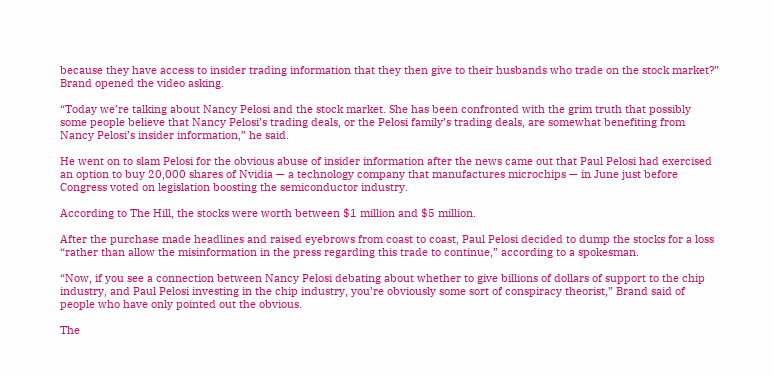because they have access to insider trading information that they then give to their husbands who trade on the stock market?” Brand opened the video asking.

“Today we’re talking about Nancy Pelosi and the stock market. She has been confronted with the grim truth that possibly some people believe that Nancy Pelosi’s trading deals, or the Pelosi family’s trading deals, are somewhat benefiting from Nancy Pelosi’s insider information,” he said.

He went on to slam Pelosi for the obvious abuse of insider information after the news came out that Paul Pelosi had exercised an option to buy 20,000 shares of Nvidia — a technology company that manufactures microchips — in June just before Congress voted on legislation boosting the semiconductor industry.

According to The Hill, the stocks were worth between $1 million and $5 million.

After the purchase made headlines and raised eyebrows from coast to coast, Paul Pelosi decided to dump the stocks for a loss “rather than allow the misinformation in the press regarding this trade to continue,” according to a spokesman.

“Now, if you see a connection between Nancy Pelosi debating about whether to give billions of dollars of support to the chip industry, and Paul Pelosi investing in the chip industry, you’re obviously some sort of conspiracy theorist,” Brand said of people who have only pointed out the obvious.

The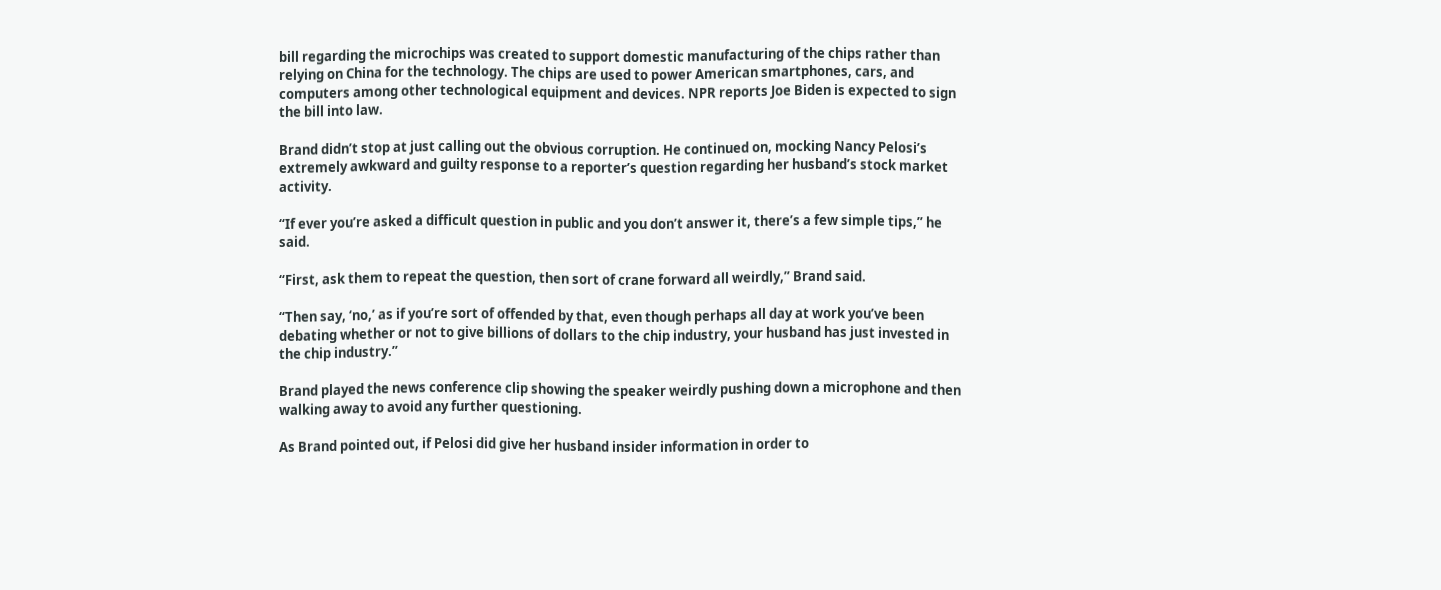bill regarding the microchips was created to support domestic manufacturing of the chips rather than relying on China for the technology. The chips are used to power American smartphones, cars, and computers among other technological equipment and devices. NPR reports Joe Biden is expected to sign the bill into law.

Brand didn’t stop at just calling out the obvious corruption. He continued on, mocking Nancy Pelosi’s extremely awkward and guilty response to a reporter’s question regarding her husband’s stock market activity.

“If ever you’re asked a difficult question in public and you don’t answer it, there’s a few simple tips,” he said.

“First, ask them to repeat the question, then sort of crane forward all weirdly,” Brand said.

“Then say, ‘no,’ as if you’re sort of offended by that, even though perhaps all day at work you’ve been debating whether or not to give billions of dollars to the chip industry, your husband has just invested in the chip industry.”

Brand played the news conference clip showing the speaker weirdly pushing down a microphone and then walking away to avoid any further questioning.

As Brand pointed out, if Pelosi did give her husband insider information in order to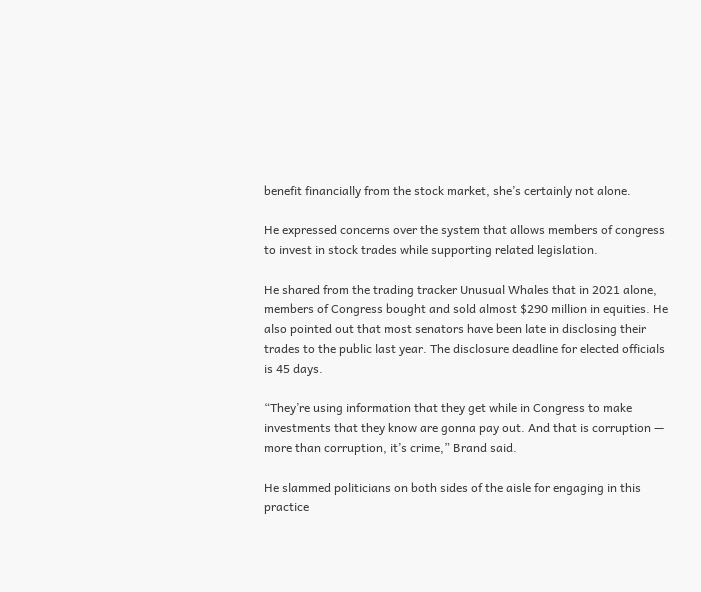benefit financially from the stock market, she’s certainly not alone.

He expressed concerns over the system that allows members of congress to invest in stock trades while supporting related legislation.

He shared from the trading tracker Unusual Whales that in 2021 alone, members of Congress bought and sold almost $290 million in equities. He also pointed out that most senators have been late in disclosing their trades to the public last year. The disclosure deadline for elected officials is 45 days.

“They’re using information that they get while in Congress to make investments that they know are gonna pay out. And that is corruption — more than corruption, it’s crime,” Brand said.

He slammed politicians on both sides of the aisle for engaging in this practice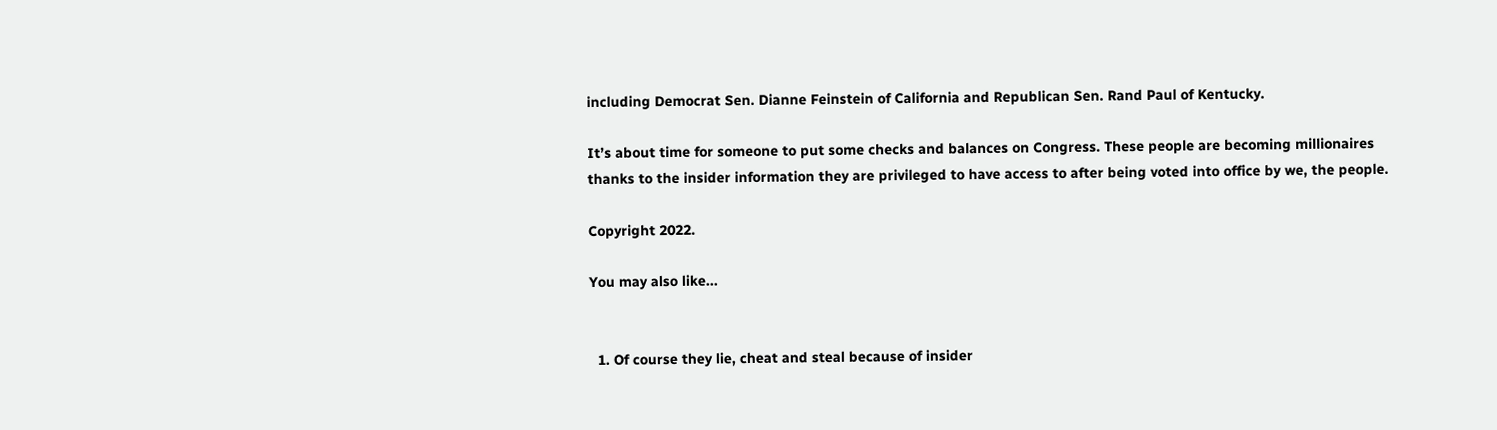including Democrat Sen. Dianne Feinstein of California and Republican Sen. Rand Paul of Kentucky.

It’s about time for someone to put some checks and balances on Congress. These people are becoming millionaires thanks to the insider information they are privileged to have access to after being voted into office by we, the people.

Copyright 2022.

You may also like...


  1. Of course they lie, cheat and steal because of insider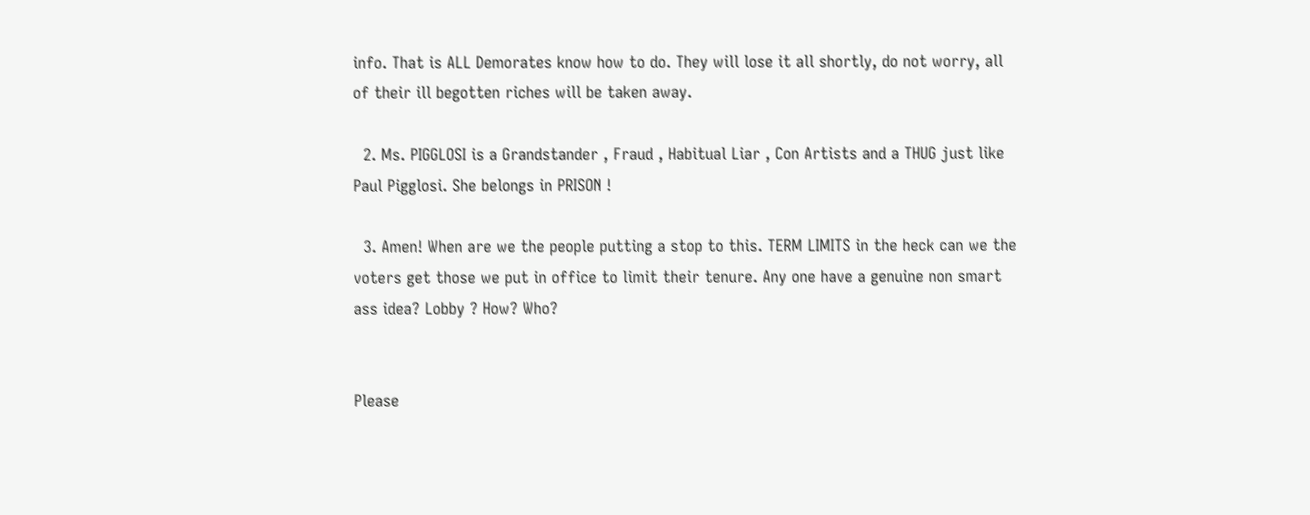info. That is ALL Demorates know how to do. They will lose it all shortly, do not worry, all of their ill begotten riches will be taken away.

  2. Ms. PIGGLOSI is a Grandstander , Fraud , Habitual Liar , Con Artists and a THUG just like Paul Pigglosi. She belongs in PRISON !

  3. Amen! When are we the people putting a stop to this. TERM LIMITS in the heck can we the voters get those we put in office to limit their tenure. Any one have a genuine non smart ass idea? Lobby ? How? Who?


Please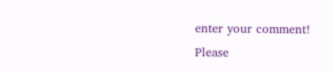enter your comment!
Please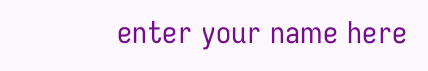enter your name here